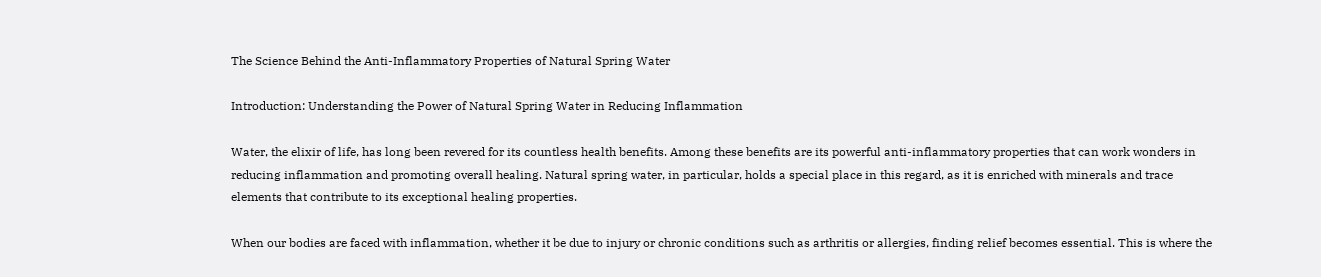The Science Behind the Anti-Inflammatory Properties of Natural Spring Water

Introduction: Understanding the Power of Natural Spring Water in Reducing Inflammation

Water, the elixir of life, has long been revered for its countless health benefits. Among these benefits are its powerful anti-inflammatory properties that can work wonders in reducing inflammation and promoting overall healing. Natural spring water, in particular, holds a special place in this regard, as it is enriched with minerals and trace elements that contribute to its exceptional healing properties.

When our bodies are faced with inflammation, whether it be due to injury or chronic conditions such as arthritis or allergies, finding relief becomes essential. This is where the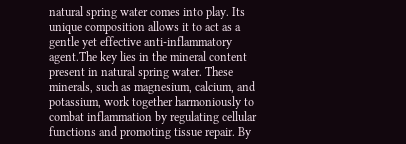natural spring water comes into play. Its unique composition allows it to act as a gentle yet effective anti-inflammatory agent.The key lies in the mineral content present in natural spring water. These minerals, such as magnesium, calcium, and potassium, work together harmoniously to combat inflammation by regulating cellular functions and promoting tissue repair. By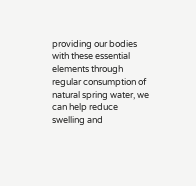providing our bodies with these essential elements through regular consumption of natural spring water, we can help reduce swelling and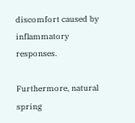discomfort caused by inflammatory responses.

Furthermore, natural spring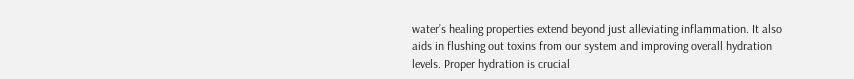water’s healing properties extend beyond just alleviating inflammation. It also aids in flushing out toxins from our system and improving overall hydration levels. Proper hydration is crucial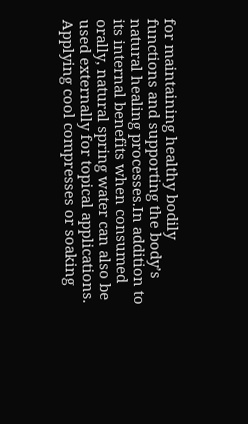for maintaining healthy bodily functions and supporting the body’s natural healing processes.In addition to its internal benefits when consumed orally, natural spring water can also be used externally for topical applications. Applying cool compresses or soaking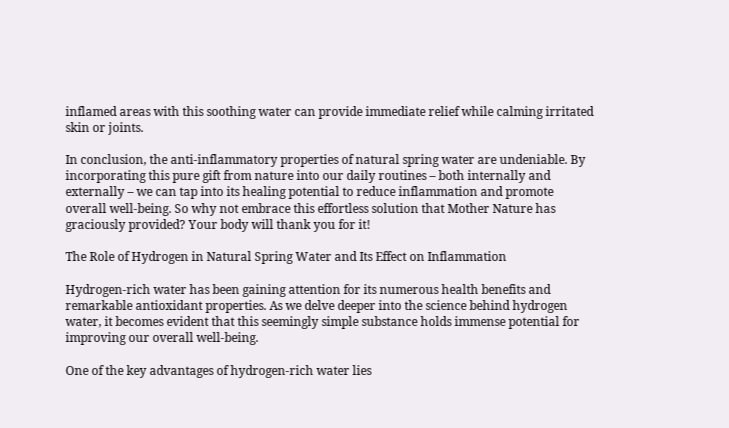inflamed areas with this soothing water can provide immediate relief while calming irritated skin or joints.

In conclusion, the anti-inflammatory properties of natural spring water are undeniable. By incorporating this pure gift from nature into our daily routines – both internally and externally – we can tap into its healing potential to reduce inflammation and promote overall well-being. So why not embrace this effortless solution that Mother Nature has graciously provided? Your body will thank you for it!

The Role of Hydrogen in Natural Spring Water and Its Effect on Inflammation

Hydrogen-rich water has been gaining attention for its numerous health benefits and remarkable antioxidant properties. As we delve deeper into the science behind hydrogen water, it becomes evident that this seemingly simple substance holds immense potential for improving our overall well-being.

One of the key advantages of hydrogen-rich water lies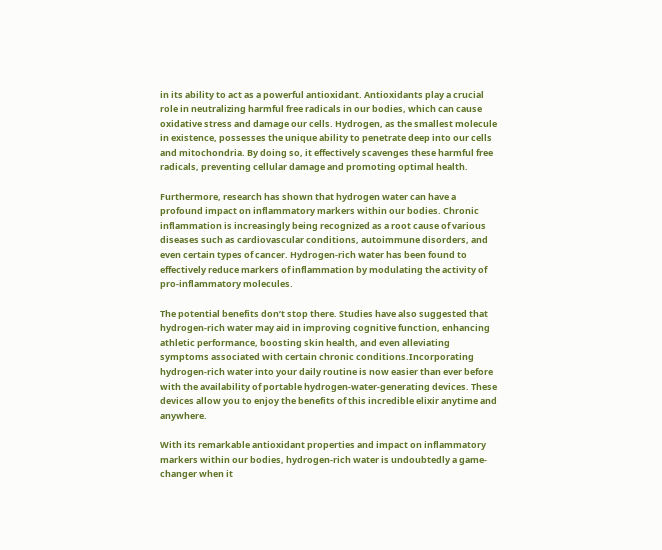in its ability to act as a powerful antioxidant. Antioxidants play a crucial role in neutralizing harmful free radicals in our bodies, which can cause oxidative stress and damage our cells. Hydrogen, as the smallest molecule in existence, possesses the unique ability to penetrate deep into our cells and mitochondria. By doing so, it effectively scavenges these harmful free radicals, preventing cellular damage and promoting optimal health.

Furthermore, research has shown that hydrogen water can have a profound impact on inflammatory markers within our bodies. Chronic inflammation is increasingly being recognized as a root cause of various diseases such as cardiovascular conditions, autoimmune disorders, and even certain types of cancer. Hydrogen-rich water has been found to effectively reduce markers of inflammation by modulating the activity of pro-inflammatory molecules.

The potential benefits don’t stop there. Studies have also suggested that hydrogen-rich water may aid in improving cognitive function, enhancing athletic performance, boosting skin health, and even alleviating symptoms associated with certain chronic conditions.Incorporating hydrogen-rich water into your daily routine is now easier than ever before with the availability of portable hydrogen-water-generating devices. These devices allow you to enjoy the benefits of this incredible elixir anytime and anywhere.

With its remarkable antioxidant properties and impact on inflammatory markers within our bodies, hydrogen-rich water is undoubtedly a game-changer when it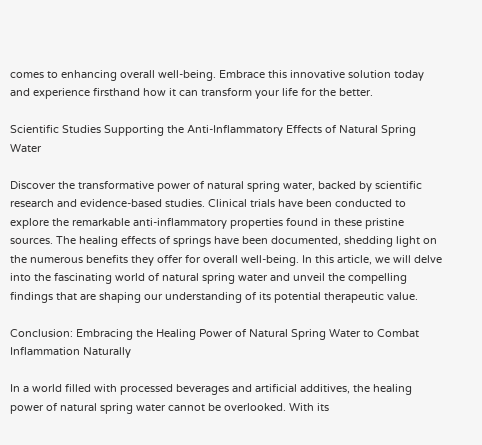comes to enhancing overall well-being. Embrace this innovative solution today and experience firsthand how it can transform your life for the better.

Scientific Studies Supporting the Anti-Inflammatory Effects of Natural Spring Water

Discover the transformative power of natural spring water, backed by scientific research and evidence-based studies. Clinical trials have been conducted to explore the remarkable anti-inflammatory properties found in these pristine sources. The healing effects of springs have been documented, shedding light on the numerous benefits they offer for overall well-being. In this article, we will delve into the fascinating world of natural spring water and unveil the compelling findings that are shaping our understanding of its potential therapeutic value.

Conclusion: Embracing the Healing Power of Natural Spring Water to Combat Inflammation Naturally

In a world filled with processed beverages and artificial additives, the healing power of natural spring water cannot be overlooked. With its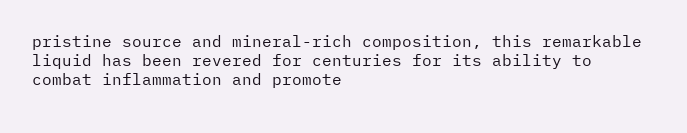pristine source and mineral-rich composition, this remarkable liquid has been revered for centuries for its ability to combat inflammation and promote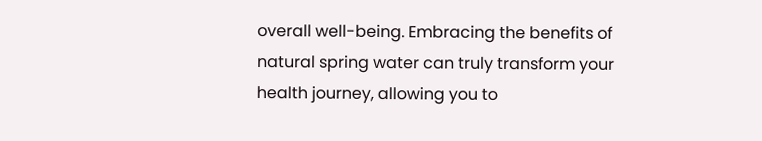overall well-being. Embracing the benefits of natural spring water can truly transform your health journey, allowing you to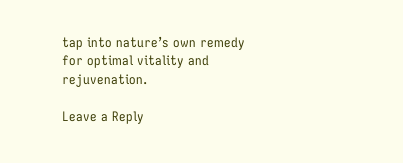tap into nature’s own remedy for optimal vitality and rejuvenation.

Leave a Reply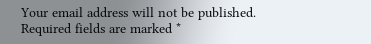Your email address will not be published. Required fields are marked *